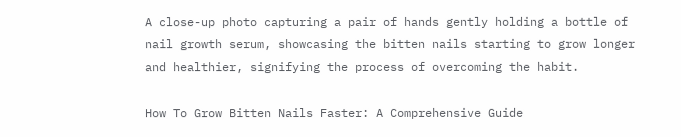A close-up photo capturing a pair of hands gently holding a bottle of nail growth serum, showcasing the bitten nails starting to grow longer and healthier, signifying the process of overcoming the habit.

How To Grow Bitten Nails Faster: A Comprehensive Guide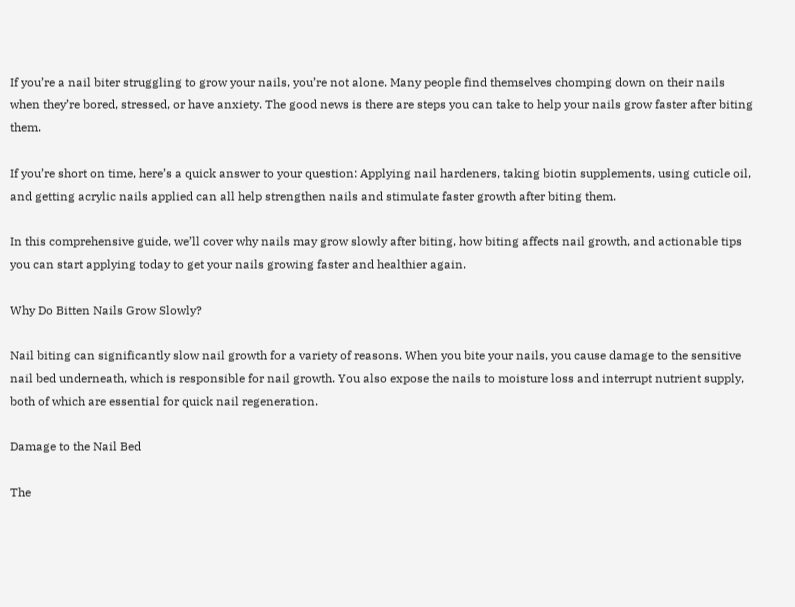If you’re a nail biter struggling to grow your nails, you’re not alone. Many people find themselves chomping down on their nails when they’re bored, stressed, or have anxiety. The good news is there are steps you can take to help your nails grow faster after biting them.

If you’re short on time, here’s a quick answer to your question: Applying nail hardeners, taking biotin supplements, using cuticle oil, and getting acrylic nails applied can all help strengthen nails and stimulate faster growth after biting them.

In this comprehensive guide, we’ll cover why nails may grow slowly after biting, how biting affects nail growth, and actionable tips you can start applying today to get your nails growing faster and healthier again.

Why Do Bitten Nails Grow Slowly?

Nail biting can significantly slow nail growth for a variety of reasons. When you bite your nails, you cause damage to the sensitive nail bed underneath, which is responsible for nail growth. You also expose the nails to moisture loss and interrupt nutrient supply, both of which are essential for quick nail regeneration.

Damage to the Nail Bed

The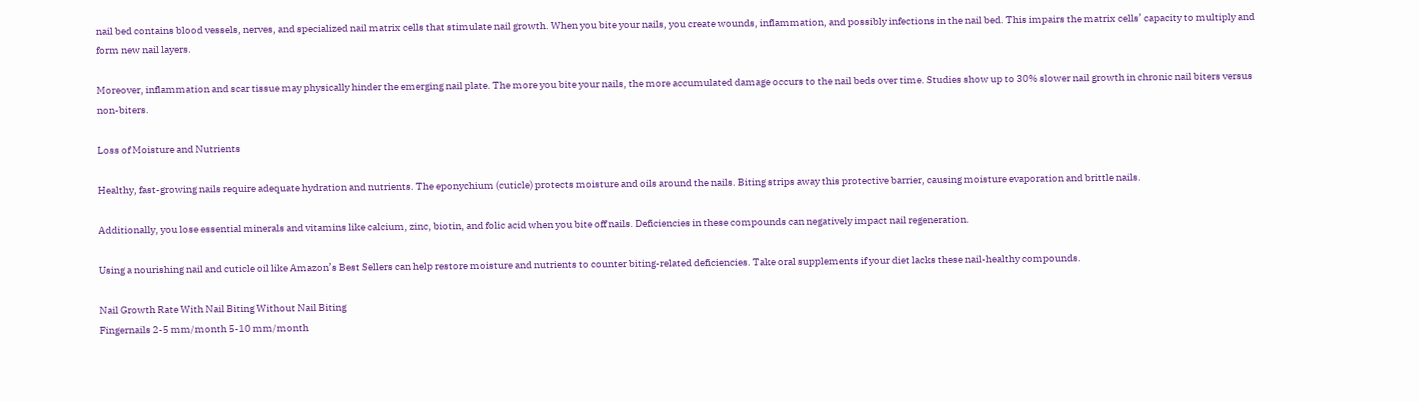nail bed contains blood vessels, nerves, and specialized nail matrix cells that stimulate nail growth. When you bite your nails, you create wounds, inflammation, and possibly infections in the nail bed. This impairs the matrix cells’ capacity to multiply and form new nail layers.

Moreover, inflammation and scar tissue may physically hinder the emerging nail plate. The more you bite your nails, the more accumulated damage occurs to the nail beds over time. Studies show up to 30% slower nail growth in chronic nail biters versus non-biters.

Loss of Moisture and Nutrients

Healthy, fast-growing nails require adequate hydration and nutrients. The eponychium (cuticle) protects moisture and oils around the nails. Biting strips away this protective barrier, causing moisture evaporation and brittle nails.

Additionally, you lose essential minerals and vitamins like calcium, zinc, biotin, and folic acid when you bite off nails. Deficiencies in these compounds can negatively impact nail regeneration.

Using a nourishing nail and cuticle oil like Amazon’s Best Sellers can help restore moisture and nutrients to counter biting-related deficiencies. Take oral supplements if your diet lacks these nail-healthy compounds.

Nail Growth Rate With Nail Biting Without Nail Biting
Fingernails 2-5 mm/month 5-10 mm/month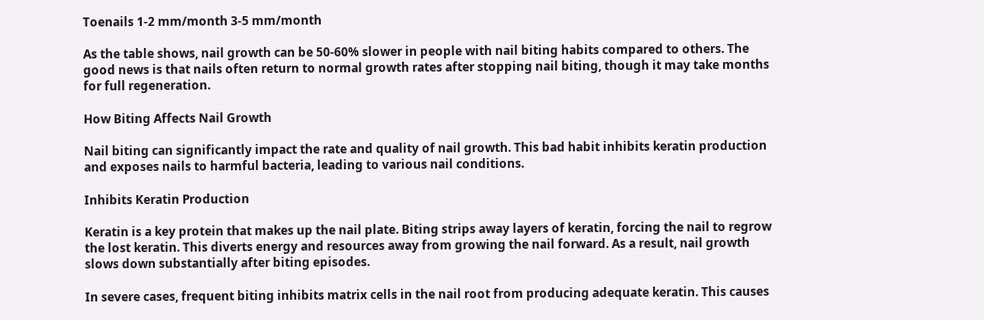Toenails 1-2 mm/month 3-5 mm/month

As the table shows, nail growth can be 50-60% slower in people with nail biting habits compared to others. The good news is that nails often return to normal growth rates after stopping nail biting, though it may take months for full regeneration.

How Biting Affects Nail Growth

Nail biting can significantly impact the rate and quality of nail growth. This bad habit inhibits keratin production and exposes nails to harmful bacteria, leading to various nail conditions.

Inhibits Keratin Production

Keratin is a key protein that makes up the nail plate. Biting strips away layers of keratin, forcing the nail to regrow the lost keratin. This diverts energy and resources away from growing the nail forward. As a result, nail growth slows down substantially after biting episodes.

In severe cases, frequent biting inhibits matrix cells in the nail root from producing adequate keratin. This causes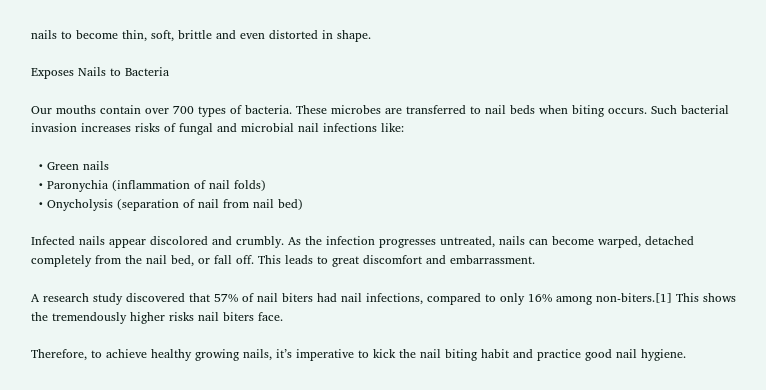nails to become thin, soft, brittle and even distorted in shape.

Exposes Nails to Bacteria

Our mouths contain over 700 types of bacteria. These microbes are transferred to nail beds when biting occurs. Such bacterial invasion increases risks of fungal and microbial nail infections like:

  • Green nails
  • Paronychia (inflammation of nail folds)
  • Onycholysis (separation of nail from nail bed)

Infected nails appear discolored and crumbly. As the infection progresses untreated, nails can become warped, detached completely from the nail bed, or fall off. This leads to great discomfort and embarrassment.

A research study discovered that 57% of nail biters had nail infections, compared to only 16% among non-biters.[1] This shows the tremendously higher risks nail biters face.

Therefore, to achieve healthy growing nails, it’s imperative to kick the nail biting habit and practice good nail hygiene.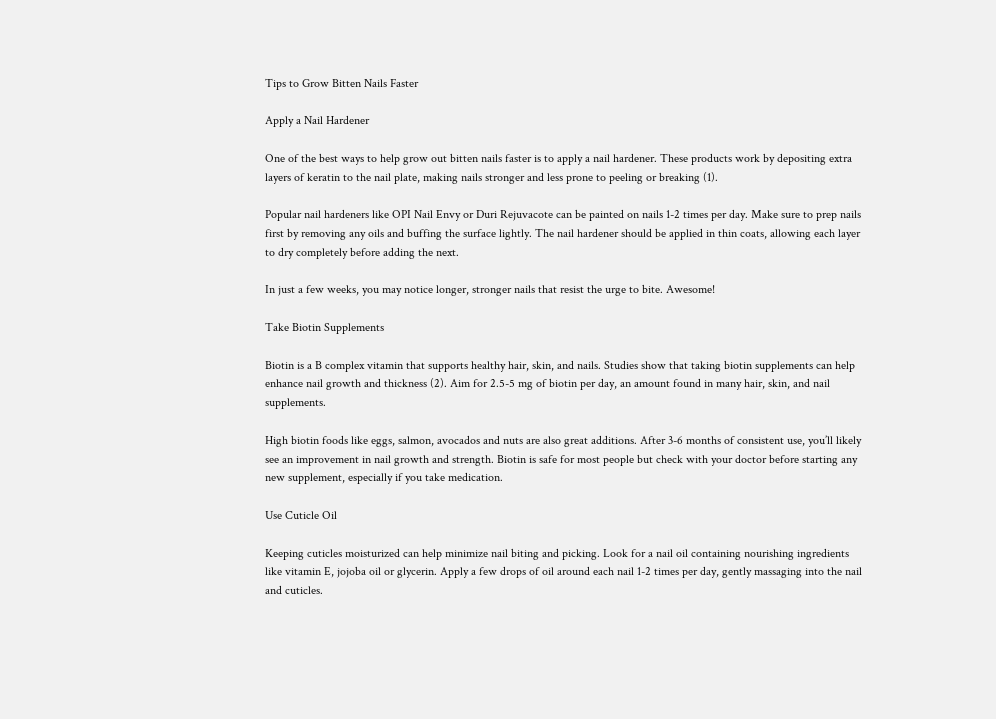Tips to Grow Bitten Nails Faster

Apply a Nail Hardener

One of the best ways to help grow out bitten nails faster is to apply a nail hardener. These products work by depositing extra layers of keratin to the nail plate, making nails stronger and less prone to peeling or breaking (1).

Popular nail hardeners like OPI Nail Envy or Duri Rejuvacote can be painted on nails 1-2 times per day. Make sure to prep nails first by removing any oils and buffing the surface lightly. The nail hardener should be applied in thin coats, allowing each layer to dry completely before adding the next.

In just a few weeks, you may notice longer, stronger nails that resist the urge to bite. Awesome!

Take Biotin Supplements

Biotin is a B complex vitamin that supports healthy hair, skin, and nails. Studies show that taking biotin supplements can help enhance nail growth and thickness (2). Aim for 2.5-5 mg of biotin per day, an amount found in many hair, skin, and nail supplements.

High biotin foods like eggs, salmon, avocados and nuts are also great additions. After 3-6 months of consistent use, you’ll likely see an improvement in nail growth and strength. Biotin is safe for most people but check with your doctor before starting any new supplement, especially if you take medication.

Use Cuticle Oil

Keeping cuticles moisturized can help minimize nail biting and picking. Look for a nail oil containing nourishing ingredients like vitamin E, jojoba oil or glycerin. Apply a few drops of oil around each nail 1-2 times per day, gently massaging into the nail and cuticles.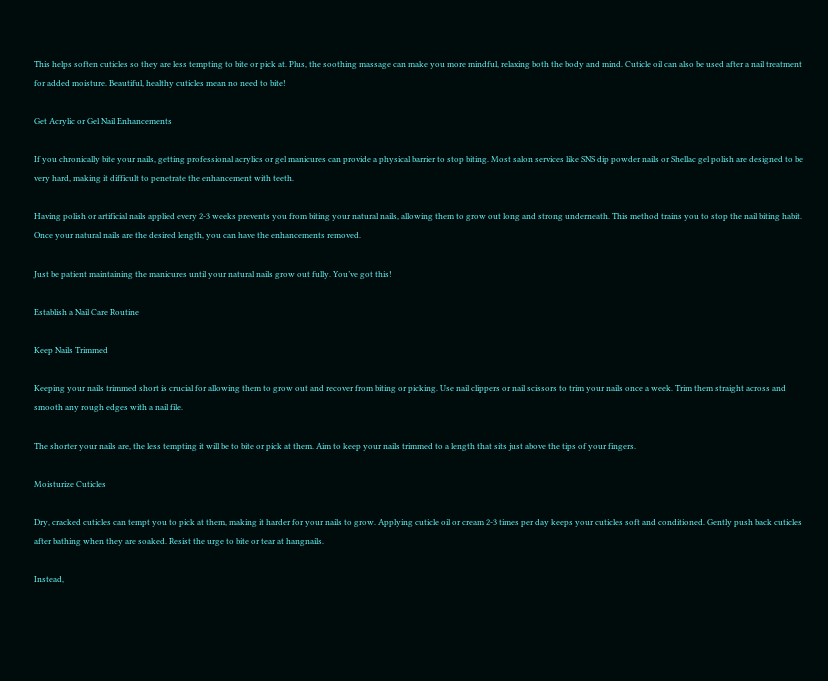This helps soften cuticles so they are less tempting to bite or pick at. Plus, the soothing massage can make you more mindful, relaxing both the body and mind. Cuticle oil can also be used after a nail treatment for added moisture. Beautiful, healthy cuticles mean no need to bite!

Get Acrylic or Gel Nail Enhancements

If you chronically bite your nails, getting professional acrylics or gel manicures can provide a physical barrier to stop biting. Most salon services like SNS dip powder nails or Shellac gel polish are designed to be very hard, making it difficult to penetrate the enhancement with teeth.

Having polish or artificial nails applied every 2-3 weeks prevents you from biting your natural nails, allowing them to grow out long and strong underneath. This method trains you to stop the nail biting habit. Once your natural nails are the desired length, you can have the enhancements removed.

Just be patient maintaining the manicures until your natural nails grow out fully. You’ve got this!

Establish a Nail Care Routine

Keep Nails Trimmed

Keeping your nails trimmed short is crucial for allowing them to grow out and recover from biting or picking. Use nail clippers or nail scissors to trim your nails once a week. Trim them straight across and smooth any rough edges with a nail file.

The shorter your nails are, the less tempting it will be to bite or pick at them. Aim to keep your nails trimmed to a length that sits just above the tips of your fingers.

Moisturize Cuticles

Dry, cracked cuticles can tempt you to pick at them, making it harder for your nails to grow. Applying cuticle oil or cream 2-3 times per day keeps your cuticles soft and conditioned. Gently push back cuticles after bathing when they are soaked. Resist the urge to bite or tear at hangnails.

Instead,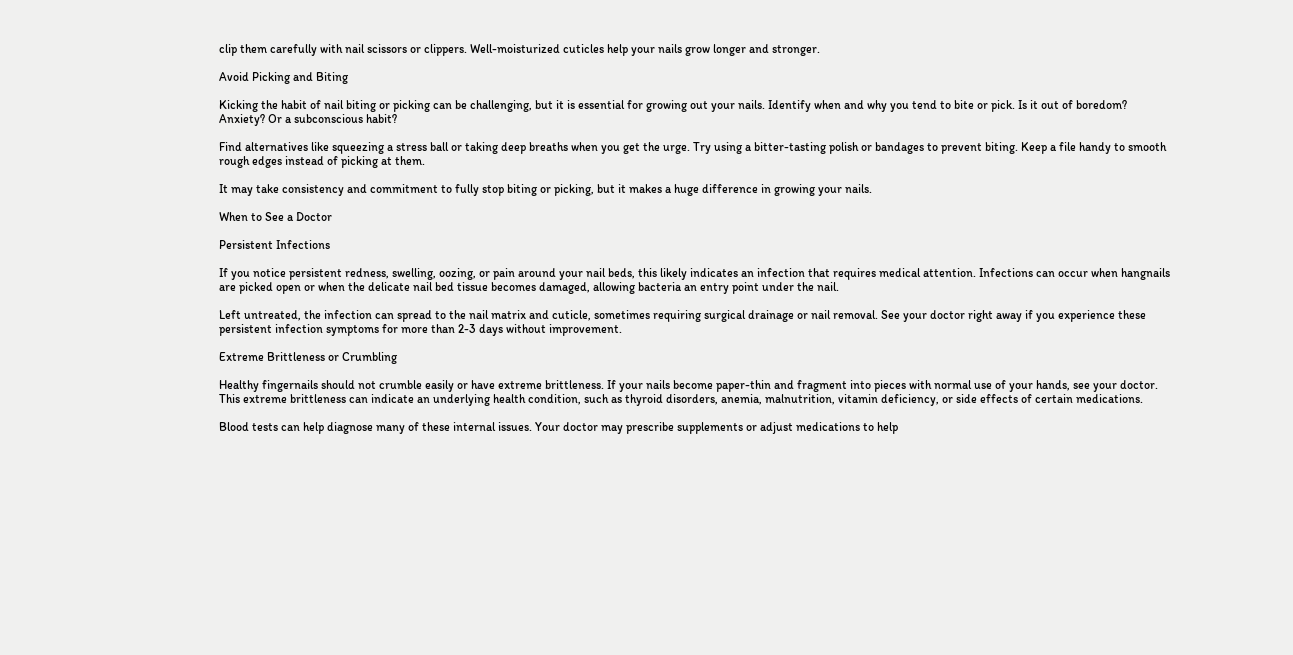clip them carefully with nail scissors or clippers. Well-moisturized cuticles help your nails grow longer and stronger.

Avoid Picking and Biting

Kicking the habit of nail biting or picking can be challenging, but it is essential for growing out your nails. Identify when and why you tend to bite or pick. Is it out of boredom? Anxiety? Or a subconscious habit?

Find alternatives like squeezing a stress ball or taking deep breaths when you get the urge. Try using a bitter-tasting polish or bandages to prevent biting. Keep a file handy to smooth rough edges instead of picking at them.

It may take consistency and commitment to fully stop biting or picking, but it makes a huge difference in growing your nails.

When to See a Doctor

Persistent Infections

If you notice persistent redness, swelling, oozing, or pain around your nail beds, this likely indicates an infection that requires medical attention. Infections can occur when hangnails are picked open or when the delicate nail bed tissue becomes damaged, allowing bacteria an entry point under the nail.

Left untreated, the infection can spread to the nail matrix and cuticle, sometimes requiring surgical drainage or nail removal. See your doctor right away if you experience these persistent infection symptoms for more than 2-3 days without improvement.

Extreme Brittleness or Crumbling

Healthy fingernails should not crumble easily or have extreme brittleness. If your nails become paper-thin and fragment into pieces with normal use of your hands, see your doctor. This extreme brittleness can indicate an underlying health condition, such as thyroid disorders, anemia, malnutrition, vitamin deficiency, or side effects of certain medications.

Blood tests can help diagnose many of these internal issues. Your doctor may prescribe supplements or adjust medications to help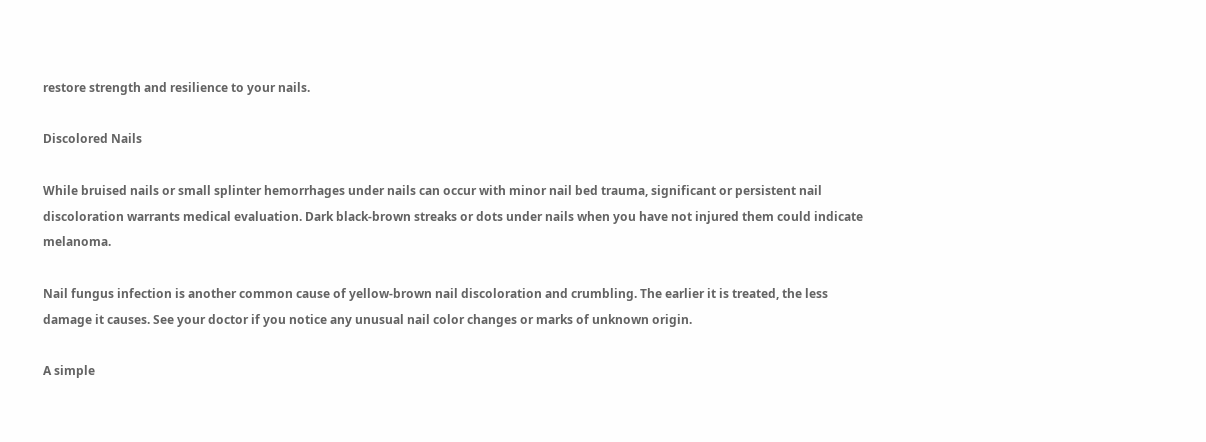restore strength and resilience to your nails.

Discolored Nails

While bruised nails or small splinter hemorrhages under nails can occur with minor nail bed trauma, significant or persistent nail discoloration warrants medical evaluation. Dark black-brown streaks or dots under nails when you have not injured them could indicate melanoma.

Nail fungus infection is another common cause of yellow-brown nail discoloration and crumbling. The earlier it is treated, the less damage it causes. See your doctor if you notice any unusual nail color changes or marks of unknown origin.

A simple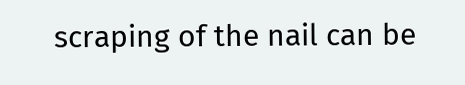scraping of the nail can be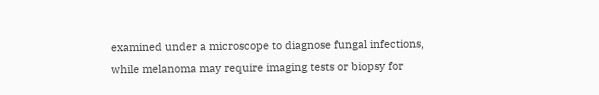examined under a microscope to diagnose fungal infections, while melanoma may require imaging tests or biopsy for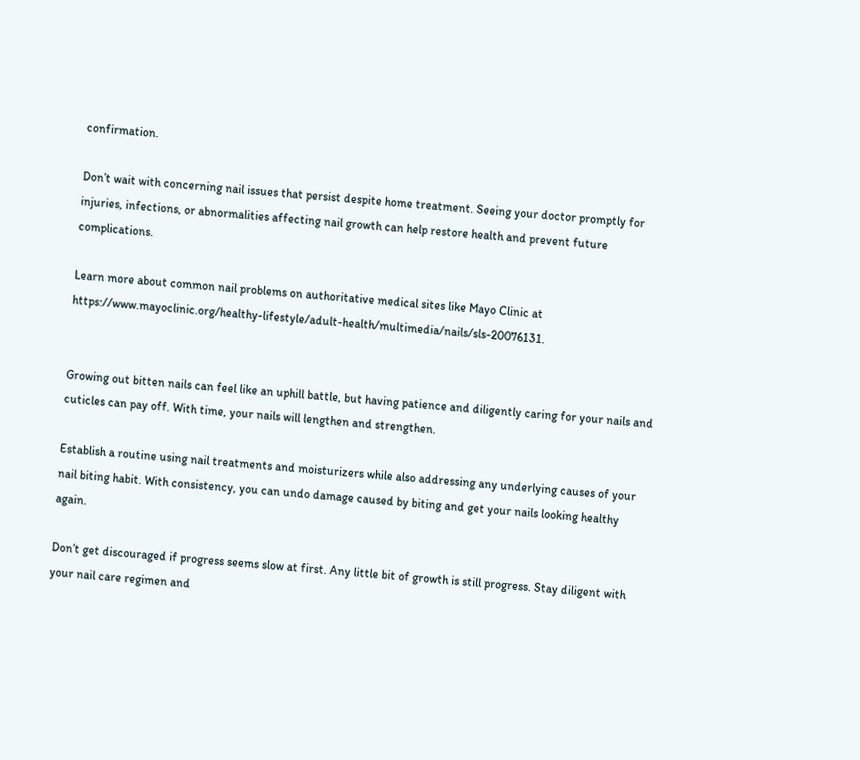confirmation.

Don’t wait with concerning nail issues that persist despite home treatment. Seeing your doctor promptly for injuries, infections, or abnormalities affecting nail growth can help restore health and prevent future complications.

Learn more about common nail problems on authoritative medical sites like Mayo Clinic at https://www.mayoclinic.org/healthy-lifestyle/adult-health/multimedia/nails/sls-20076131.


Growing out bitten nails can feel like an uphill battle, but having patience and diligently caring for your nails and cuticles can pay off. With time, your nails will lengthen and strengthen.

Establish a routine using nail treatments and moisturizers while also addressing any underlying causes of your nail biting habit. With consistency, you can undo damage caused by biting and get your nails looking healthy again.

Don’t get discouraged if progress seems slow at first. Any little bit of growth is still progress. Stay diligent with your nail care regimen and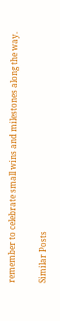remember to celebrate small wins and milestones along the way.

Similar Posts